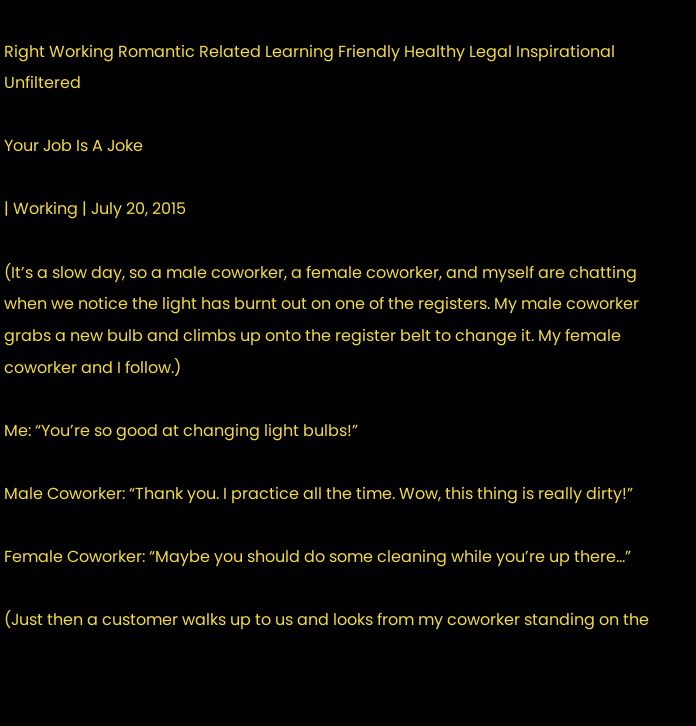Right Working Romantic Related Learning Friendly Healthy Legal Inspirational Unfiltered

Your Job Is A Joke

| Working | July 20, 2015

(It’s a slow day, so a male coworker, a female coworker, and myself are chatting when we notice the light has burnt out on one of the registers. My male coworker grabs a new bulb and climbs up onto the register belt to change it. My female coworker and I follow.)

Me: “You’re so good at changing light bulbs!”

Male Coworker: “Thank you. I practice all the time. Wow, this thing is really dirty!”

Female Coworker: “Maybe you should do some cleaning while you’re up there…”

(Just then a customer walks up to us and looks from my coworker standing on the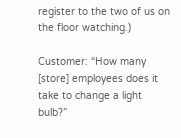register to the two of us on the floor watching.)

Customer: “How many [store] employees does it take to change a light bulb?”